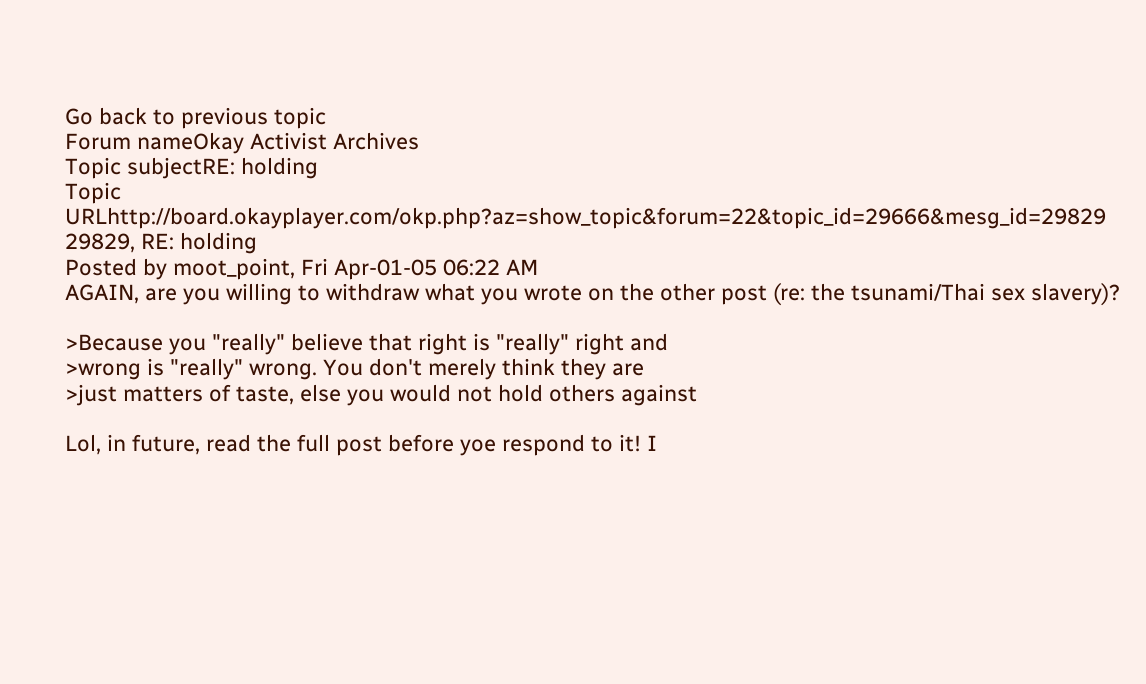Go back to previous topic
Forum nameOkay Activist Archives
Topic subjectRE: holding
Topic URLhttp://board.okayplayer.com/okp.php?az=show_topic&forum=22&topic_id=29666&mesg_id=29829
29829, RE: holding
Posted by moot_point, Fri Apr-01-05 06:22 AM
AGAIN, are you willing to withdraw what you wrote on the other post (re: the tsunami/Thai sex slavery)?

>Because you "really" believe that right is "really" right and
>wrong is "really" wrong. You don't merely think they are
>just matters of taste, else you would not hold others against

Lol, in future, read the full post before yoe respond to it! I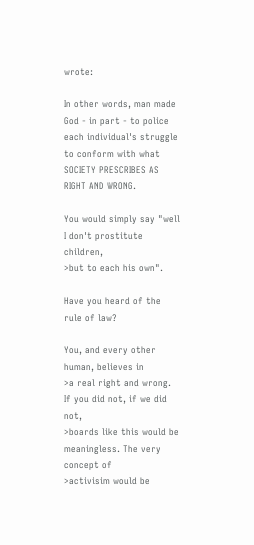wrote:

In other words, man made God - in part - to police each individual's struggle to conform with what SOCIETY PRESCRIBES AS RIGHT AND WRONG.

You would simply say "well I don't prostitute children,
>but to each his own".

Have you heard of the rule of law?

You, and every other human, believes in
>a real right and wrong. If you did not, if we did not,
>boards like this would be meaningless. The very concept of
>activisim would be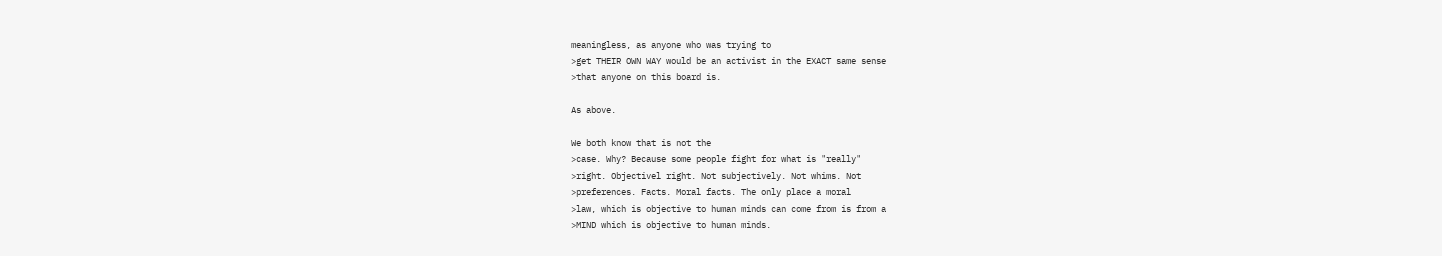meaningless, as anyone who was trying to
>get THEIR OWN WAY would be an activist in the EXACT same sense
>that anyone on this board is.

As above.

We both know that is not the
>case. Why? Because some people fight for what is "really"
>right. Objectivel right. Not subjectively. Not whims. Not
>preferences. Facts. Moral facts. The only place a moral
>law, which is objective to human minds can come from is from a
>MIND which is objective to human minds.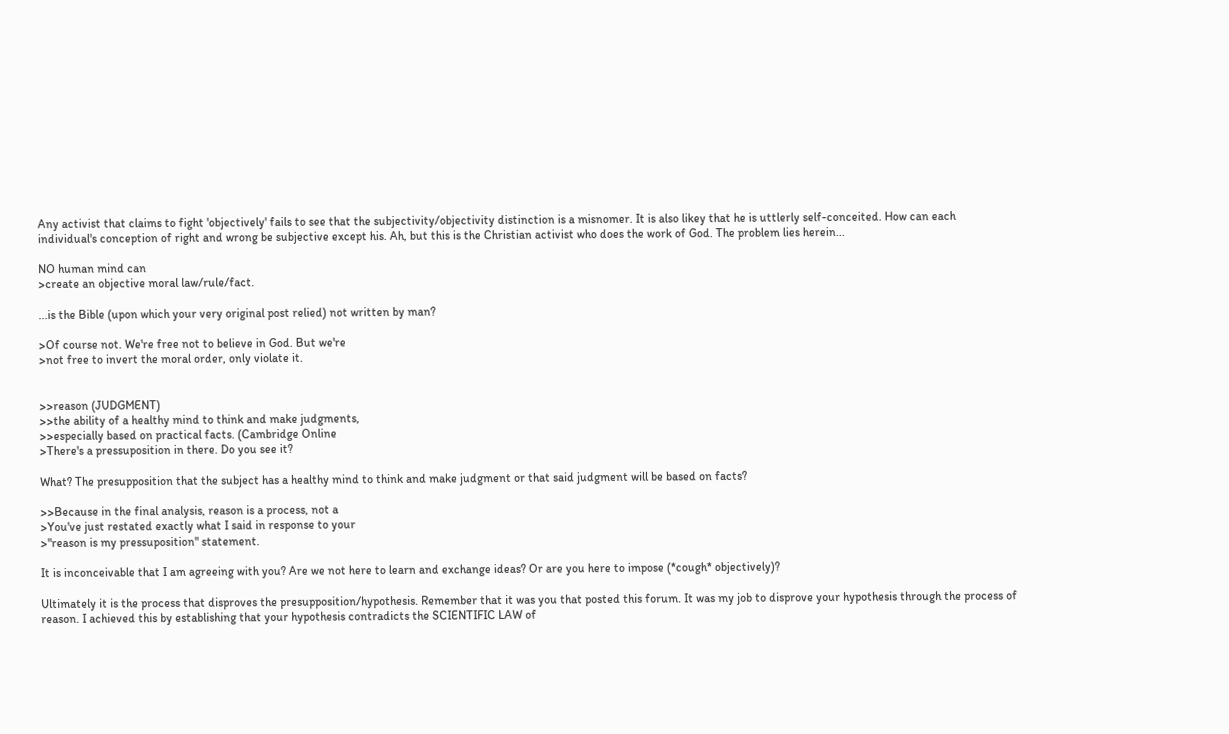Any activist that claims to fight 'objectively' fails to see that the subjectivity/objectivity distinction is a misnomer. It is also likey that he is uttlerly self-conceited. How can each individual's conception of right and wrong be subjective except his. Ah, but this is the Christian activist who does the work of God. The problem lies herein...

NO human mind can
>create an objective moral law/rule/fact.

...is the Bible (upon which your very original post relied) not written by man?

>Of course not. We're free not to believe in God. But we're
>not free to invert the moral order, only violate it.


>>reason (JUDGMENT)
>>the ability of a healthy mind to think and make judgments,
>>especially based on practical facts. (Cambridge Online
>There's a pressuposition in there. Do you see it?

What? The presupposition that the subject has a healthy mind to think and make judgment or that said judgment will be based on facts?

>>Because in the final analysis, reason is a process, not a
>You've just restated exactly what I said in response to your
>"reason is my pressuposition" statement.

It is inconceivable that I am agreeing with you? Are we not here to learn and exchange ideas? Or are you here to impose (*cough* objectively)?

Ultimately it is the process that disproves the presupposition/hypothesis. Remember that it was you that posted this forum. It was my job to disprove your hypothesis through the process of reason. I achieved this by establishing that your hypothesis contradicts the SCIENTIFIC LAW of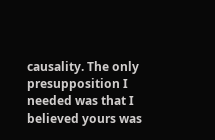causality. The only presupposition I needed was that I believed yours was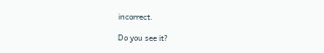incorrect.

Do you see it?